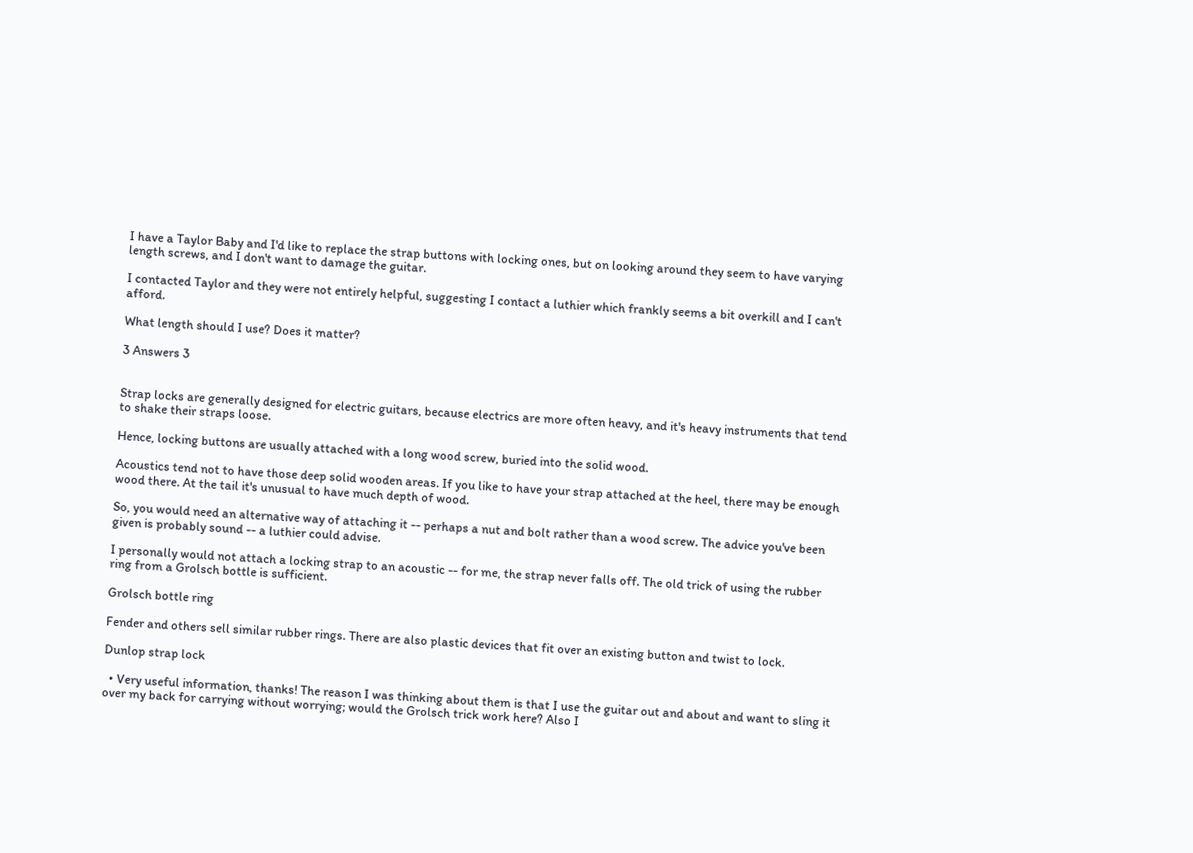I have a Taylor Baby and I'd like to replace the strap buttons with locking ones, but on looking around they seem to have varying length screws, and I don't want to damage the guitar.

I contacted Taylor and they were not entirely helpful, suggesting I contact a luthier which frankly seems a bit overkill and I can't afford.

What length should I use? Does it matter?

3 Answers 3


Strap locks are generally designed for electric guitars, because electrics are more often heavy, and it's heavy instruments that tend to shake their straps loose.

Hence, locking buttons are usually attached with a long wood screw, buried into the solid wood.

Acoustics tend not to have those deep solid wooden areas. If you like to have your strap attached at the heel, there may be enough wood there. At the tail it's unusual to have much depth of wood.

So, you would need an alternative way of attaching it -- perhaps a nut and bolt rather than a wood screw. The advice you've been given is probably sound -- a luthier could advise.

I personally would not attach a locking strap to an acoustic -- for me, the strap never falls off. The old trick of using the rubber ring from a Grolsch bottle is sufficient.

Grolsch bottle ring

Fender and others sell similar rubber rings. There are also plastic devices that fit over an existing button and twist to lock.

Dunlop strap lock

  • Very useful information, thanks! The reason I was thinking about them is that I use the guitar out and about and want to sling it over my back for carrying without worrying; would the Grolsch trick work here? Also I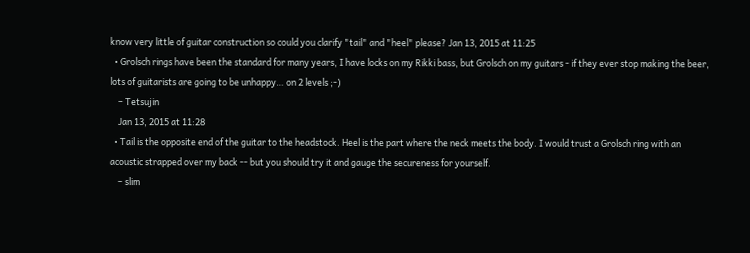know very little of guitar construction so could you clarify "tail" and "heel" please? Jan 13, 2015 at 11:25
  • Grolsch rings have been the standard for many years, I have locks on my Rikki bass, but Grolsch on my guitars - if they ever stop making the beer, lots of guitarists are going to be unhappy… on 2 levels ;-)
    – Tetsujin
    Jan 13, 2015 at 11:28
  • Tail is the opposite end of the guitar to the headstock. Heel is the part where the neck meets the body. I would trust a Grolsch ring with an acoustic strapped over my back -- but you should try it and gauge the secureness for yourself.
    – slim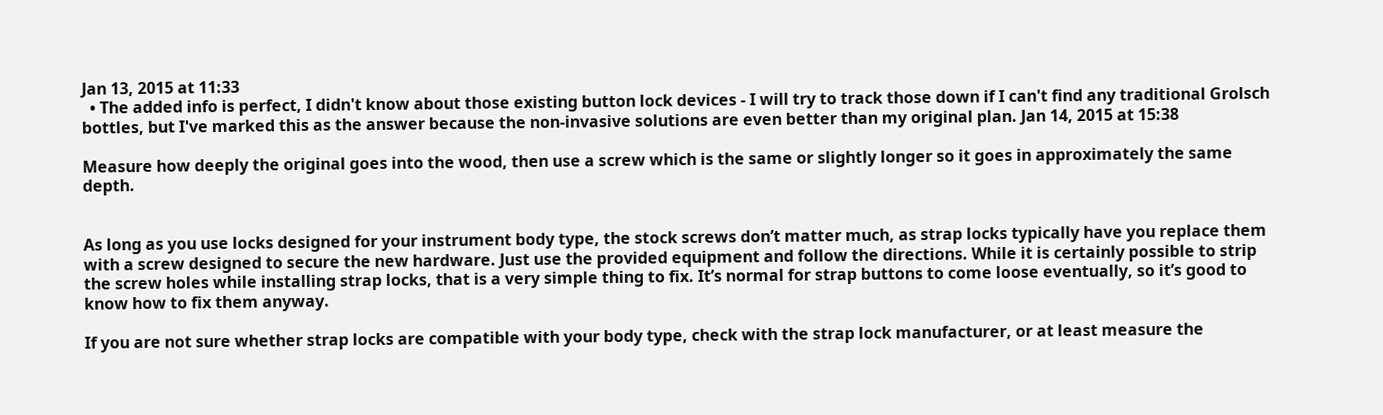Jan 13, 2015 at 11:33
  • The added info is perfect, I didn't know about those existing button lock devices - I will try to track those down if I can't find any traditional Grolsch bottles, but I've marked this as the answer because the non-invasive solutions are even better than my original plan. Jan 14, 2015 at 15:38

Measure how deeply the original goes into the wood, then use a screw which is the same or slightly longer so it goes in approximately the same depth.


As long as you use locks designed for your instrument body type, the stock screws don’t matter much, as strap locks typically have you replace them with a screw designed to secure the new hardware. Just use the provided equipment and follow the directions. While it is certainly possible to strip the screw holes while installing strap locks, that is a very simple thing to fix. It’s normal for strap buttons to come loose eventually, so it’s good to know how to fix them anyway.

If you are not sure whether strap locks are compatible with your body type, check with the strap lock manufacturer, or at least measure the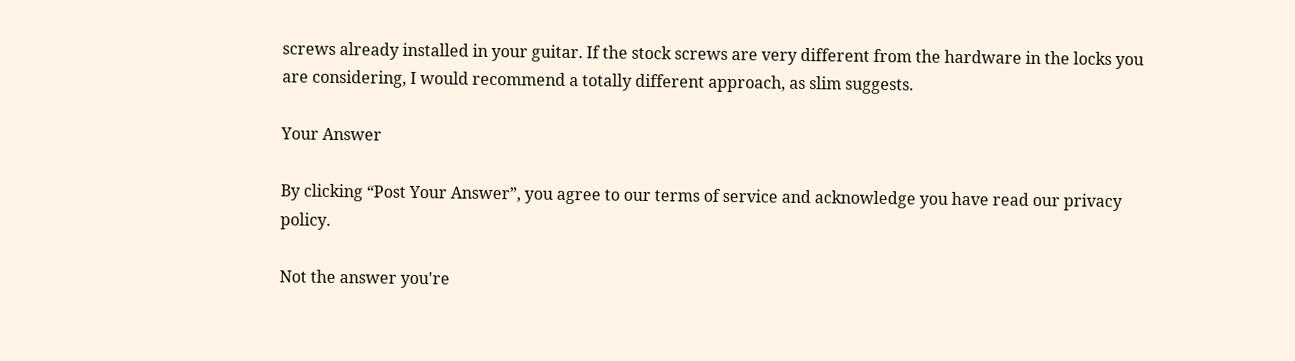screws already installed in your guitar. If the stock screws are very different from the hardware in the locks you are considering, I would recommend a totally different approach, as slim suggests.

Your Answer

By clicking “Post Your Answer”, you agree to our terms of service and acknowledge you have read our privacy policy.

Not the answer you're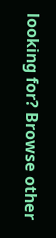looking for? Browse other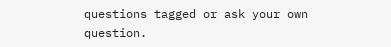questions tagged or ask your own question.